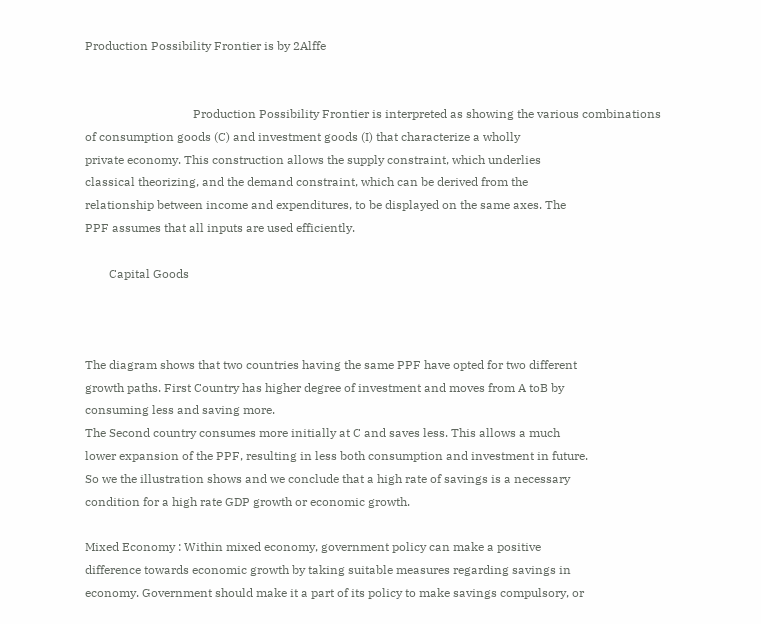Production Possibility Frontier is by 2Alffe


                                    Production Possibility Frontier is interpreted as showing the various combinations
of consumption goods (C) and investment goods (I) that characterize a wholly
private economy. This construction allows the supply constraint, which underlies
classical theorizing, and the demand constraint, which can be derived from the
relationship between income and expenditures, to be displayed on the same axes. The
PPF assumes that all inputs are used efficiently.

        Capital Goods



The diagram shows that two countries having the same PPF have opted for two different
growth paths. First Country has higher degree of investment and moves from A toB by
consuming less and saving more.
The Second country consumes more initially at C and saves less. This allows a much
lower expansion of the PPF, resulting in less both consumption and investment in future.
So we the illustration shows and we conclude that a high rate of savings is a necessary
condition for a high rate GDP growth or economic growth.

Mixed Economy : Within mixed economy, government policy can make a positive
difference towards economic growth by taking suitable measures regarding savings in
economy. Government should make it a part of its policy to make savings compulsory, or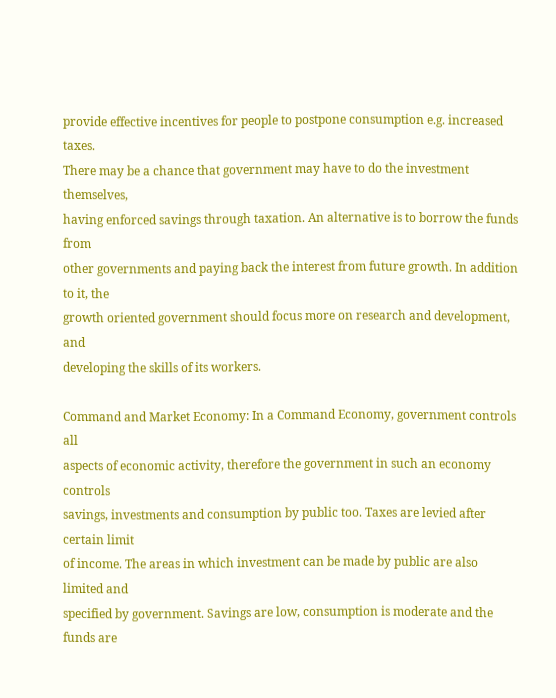provide effective incentives for people to postpone consumption e.g. increased taxes.
There may be a chance that government may have to do the investment themselves,
having enforced savings through taxation. An alternative is to borrow the funds from
other governments and paying back the interest from future growth. In addition to it, the
growth oriented government should focus more on research and development, and
developing the skills of its workers.

Command and Market Economy: In a Command Economy, government controls all
aspects of economic activity, therefore the government in such an economy controls
savings, investments and consumption by public too. Taxes are levied after certain limit
of income. The areas in which investment can be made by public are also limited and
specified by government. Savings are low, consumption is moderate and the funds are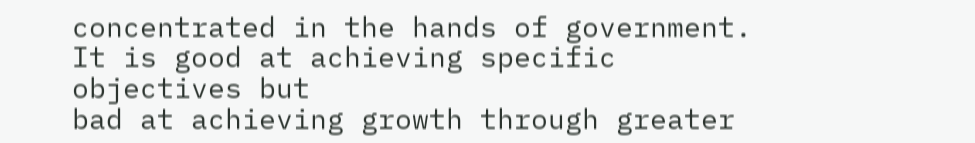concentrated in the hands of government. It is good at achieving specific objectives but
bad at achieving growth through greater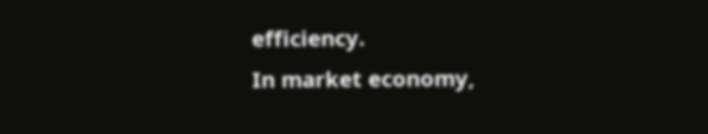efficiency.
In market economy,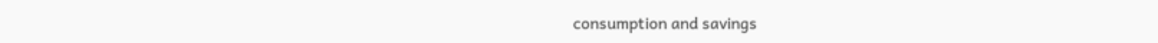consumption and savings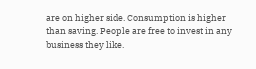are on higher side. Consumption is higher
than saving. People are free to invest in any business they like.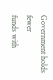Government holds fewer
funds with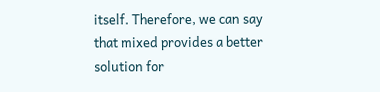itself. Therefore, we can say that mixed provides a better solution for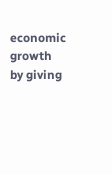economic growth by giving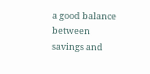a good balance between savings and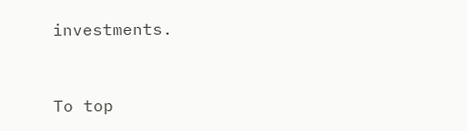investments.


To top